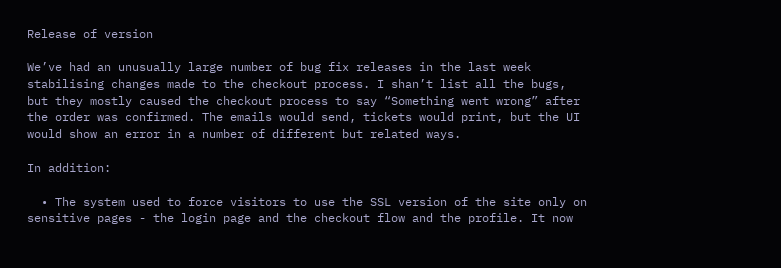Release of version

We’ve had an unusually large number of bug fix releases in the last week stabilising changes made to the checkout process. I shan’t list all the bugs, but they mostly caused the checkout process to say “Something went wrong” after the order was confirmed. The emails would send, tickets would print, but the UI would show an error in a number of different but related ways.

In addition:

  • The system used to force visitors to use the SSL version of the site only on sensitive pages - the login page and the checkout flow and the profile. It now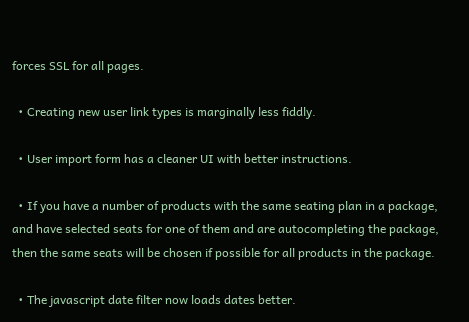forces SSL for all pages.

  • Creating new user link types is marginally less fiddly.

  • User import form has a cleaner UI with better instructions.

  • If you have a number of products with the same seating plan in a package, and have selected seats for one of them and are autocompleting the package, then the same seats will be chosen if possible for all products in the package.

  • The javascript date filter now loads dates better.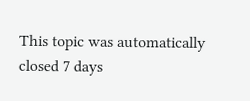This topic was automatically closed 7 days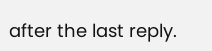after the last reply.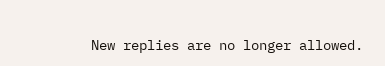New replies are no longer allowed.